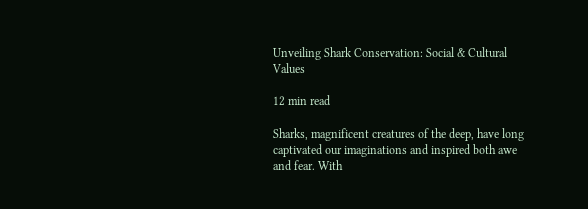Unveiling Shark Conservation: Social & Cultural Values

12 min read

Sharks, magnificent creatures of the deep, have long captivated our imaginations and inspired both awe and fear. With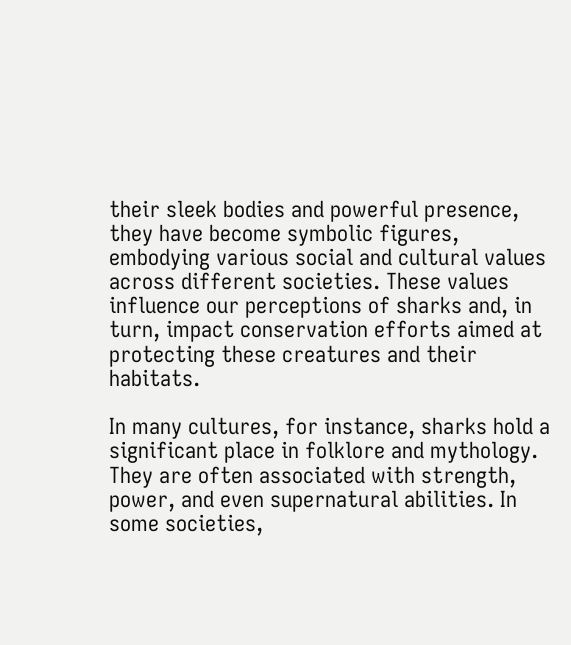their sleek bodies and powerful presence, they have become symbolic figures, embodying various social and cultural values across different societies. These values influence our perceptions of sharks and, in turn, impact conservation efforts aimed at protecting these creatures and their habitats.

In many cultures, for instance, sharks hold a significant place in folklore and mythology. They are often associated with strength, power, and even supernatural abilities. In some societies,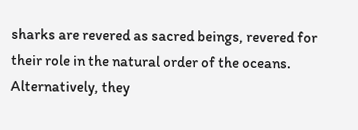sharks are revered as sacred beings, revered for their role in the natural order of the oceans. Alternatively, they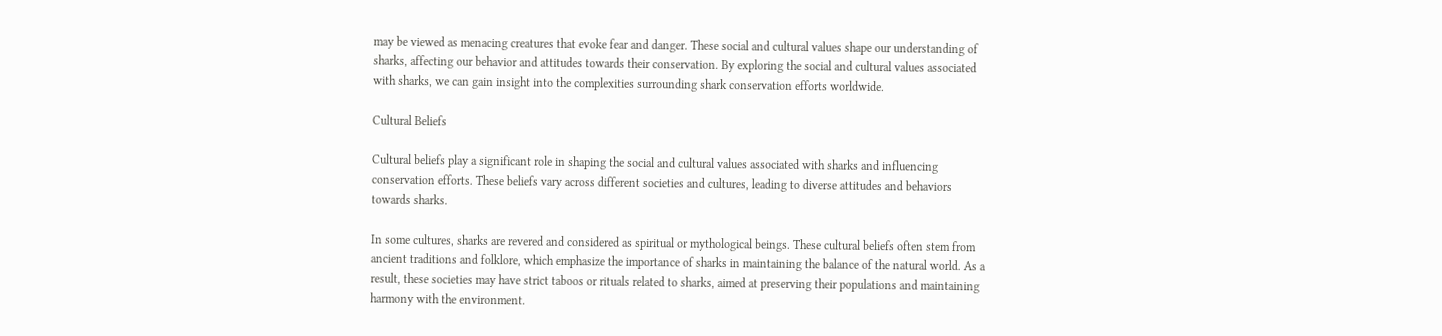may be viewed as menacing creatures that evoke fear and danger. These social and cultural values shape our understanding of sharks, affecting our behavior and attitudes towards their conservation. By exploring the social and cultural values associated with sharks, we can gain insight into the complexities surrounding shark conservation efforts worldwide.

Cultural Beliefs

Cultural beliefs play a significant role in shaping the social and cultural values associated with sharks and influencing conservation efforts. These beliefs vary across different societies and cultures, leading to diverse attitudes and behaviors towards sharks.

In some cultures, sharks are revered and considered as spiritual or mythological beings. These cultural beliefs often stem from ancient traditions and folklore, which emphasize the importance of sharks in maintaining the balance of the natural world. As a result, these societies may have strict taboos or rituals related to sharks, aimed at preserving their populations and maintaining harmony with the environment.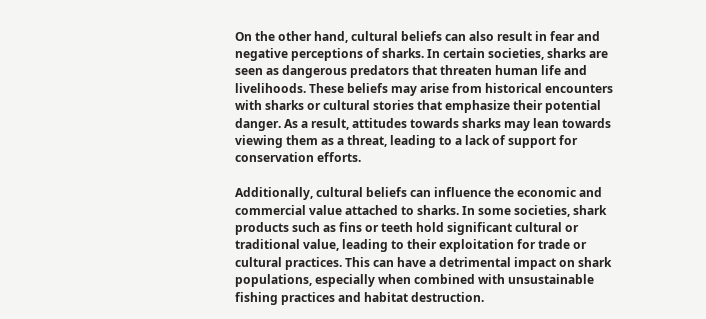On the other hand, cultural beliefs can also result in fear and negative perceptions of sharks. In certain societies, sharks are seen as dangerous predators that threaten human life and livelihoods. These beliefs may arise from historical encounters with sharks or cultural stories that emphasize their potential danger. As a result, attitudes towards sharks may lean towards viewing them as a threat, leading to a lack of support for conservation efforts.

Additionally, cultural beliefs can influence the economic and commercial value attached to sharks. In some societies, shark products such as fins or teeth hold significant cultural or traditional value, leading to their exploitation for trade or cultural practices. This can have a detrimental impact on shark populations, especially when combined with unsustainable fishing practices and habitat destruction.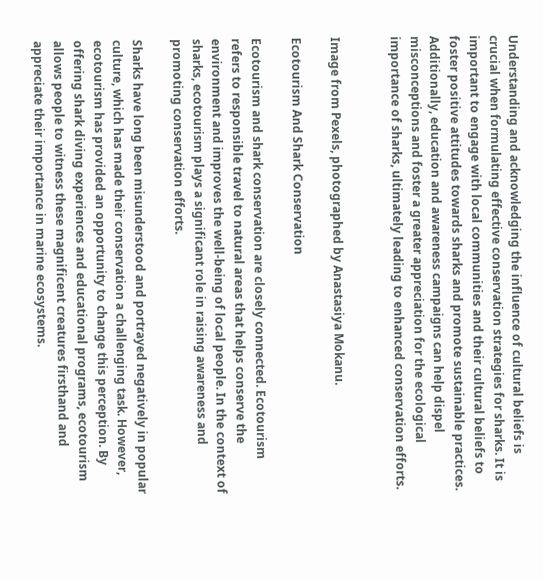Understanding and acknowledging the influence of cultural beliefs is crucial when formulating effective conservation strategies for sharks. It is important to engage with local communities and their cultural beliefs to foster positive attitudes towards sharks and promote sustainable practices. Additionally, education and awareness campaigns can help dispel misconceptions and foster a greater appreciation for the ecological importance of sharks, ultimately leading to enhanced conservation efforts.


Image from Pexels, photographed by Anastasiya Mokanu.

Ecotourism And Shark Conservation

Ecotourism and shark conservation are closely connected. Ecotourism refers to responsible travel to natural areas that helps conserve the environment and improves the well-being of local people. In the context of sharks, ecotourism plays a significant role in raising awareness and promoting conservation efforts.

Sharks have long been misunderstood and portrayed negatively in popular culture, which has made their conservation a challenging task. However, ecotourism has provided an opportunity to change this perception. By offering shark diving experiences and educational programs, ecotourism allows people to witness these magnificent creatures firsthand and appreciate their importance in marine ecosystems.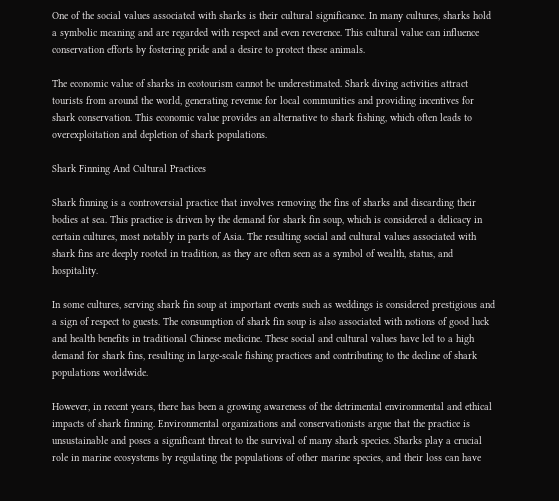One of the social values associated with sharks is their cultural significance. In many cultures, sharks hold a symbolic meaning and are regarded with respect and even reverence. This cultural value can influence conservation efforts by fostering pride and a desire to protect these animals.

The economic value of sharks in ecotourism cannot be underestimated. Shark diving activities attract tourists from around the world, generating revenue for local communities and providing incentives for shark conservation. This economic value provides an alternative to shark fishing, which often leads to overexploitation and depletion of shark populations.

Shark Finning And Cultural Practices

Shark finning is a controversial practice that involves removing the fins of sharks and discarding their bodies at sea. This practice is driven by the demand for shark fin soup, which is considered a delicacy in certain cultures, most notably in parts of Asia. The resulting social and cultural values associated with shark fins are deeply rooted in tradition, as they are often seen as a symbol of wealth, status, and hospitality.

In some cultures, serving shark fin soup at important events such as weddings is considered prestigious and a sign of respect to guests. The consumption of shark fin soup is also associated with notions of good luck and health benefits in traditional Chinese medicine. These social and cultural values have led to a high demand for shark fins, resulting in large-scale fishing practices and contributing to the decline of shark populations worldwide.

However, in recent years, there has been a growing awareness of the detrimental environmental and ethical impacts of shark finning. Environmental organizations and conservationists argue that the practice is unsustainable and poses a significant threat to the survival of many shark species. Sharks play a crucial role in marine ecosystems by regulating the populations of other marine species, and their loss can have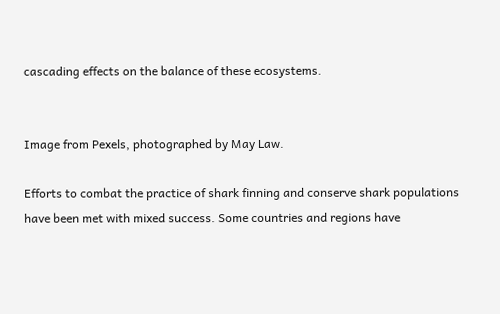cascading effects on the balance of these ecosystems.


Image from Pexels, photographed by May Law.

Efforts to combat the practice of shark finning and conserve shark populations have been met with mixed success. Some countries and regions have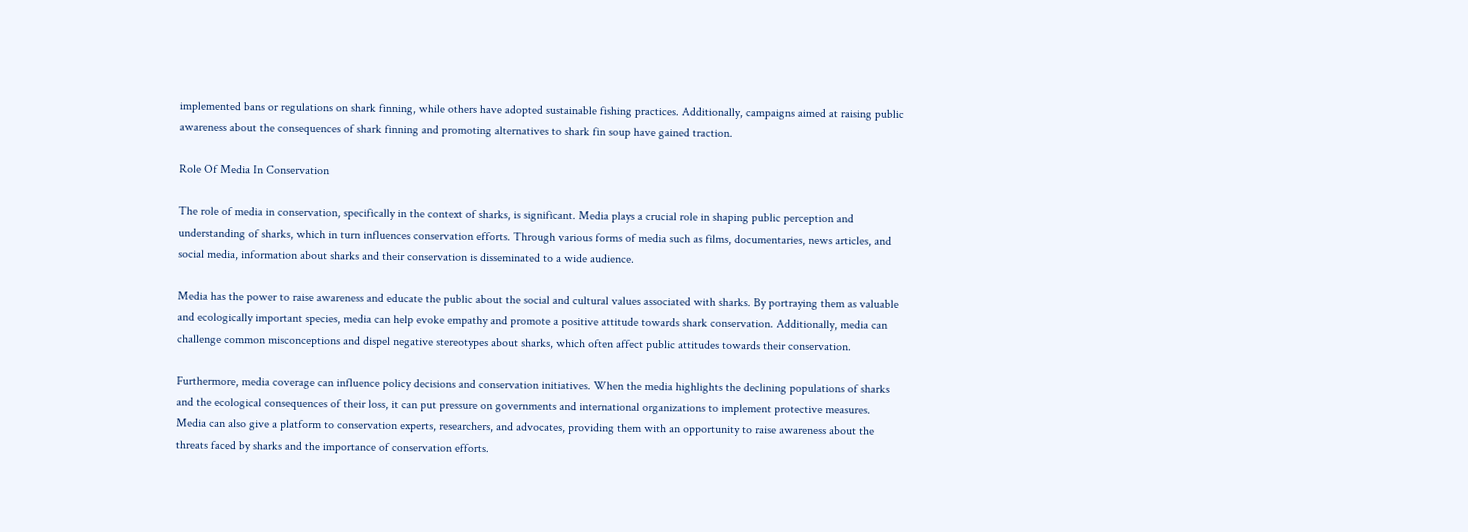implemented bans or regulations on shark finning, while others have adopted sustainable fishing practices. Additionally, campaigns aimed at raising public awareness about the consequences of shark finning and promoting alternatives to shark fin soup have gained traction.

Role Of Media In Conservation

The role of media in conservation, specifically in the context of sharks, is significant. Media plays a crucial role in shaping public perception and understanding of sharks, which in turn influences conservation efforts. Through various forms of media such as films, documentaries, news articles, and social media, information about sharks and their conservation is disseminated to a wide audience.

Media has the power to raise awareness and educate the public about the social and cultural values associated with sharks. By portraying them as valuable and ecologically important species, media can help evoke empathy and promote a positive attitude towards shark conservation. Additionally, media can challenge common misconceptions and dispel negative stereotypes about sharks, which often affect public attitudes towards their conservation.

Furthermore, media coverage can influence policy decisions and conservation initiatives. When the media highlights the declining populations of sharks and the ecological consequences of their loss, it can put pressure on governments and international organizations to implement protective measures. Media can also give a platform to conservation experts, researchers, and advocates, providing them with an opportunity to raise awareness about the threats faced by sharks and the importance of conservation efforts.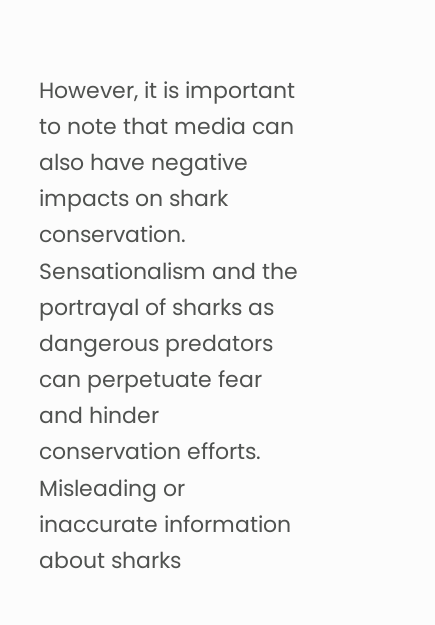However, it is important to note that media can also have negative impacts on shark conservation. Sensationalism and the portrayal of sharks as dangerous predators can perpetuate fear and hinder conservation efforts. Misleading or inaccurate information about sharks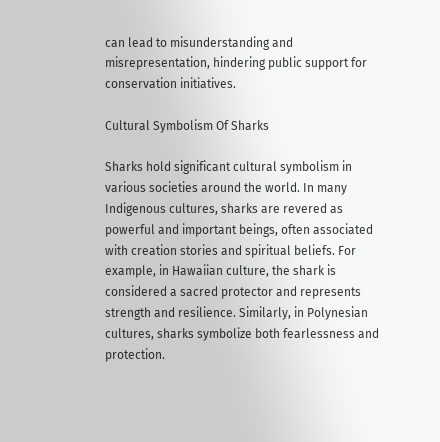can lead to misunderstanding and misrepresentation, hindering public support for conservation initiatives.

Cultural Symbolism Of Sharks

Sharks hold significant cultural symbolism in various societies around the world. In many Indigenous cultures, sharks are revered as powerful and important beings, often associated with creation stories and spiritual beliefs. For example, in Hawaiian culture, the shark is considered a sacred protector and represents strength and resilience. Similarly, in Polynesian cultures, sharks symbolize both fearlessness and protection.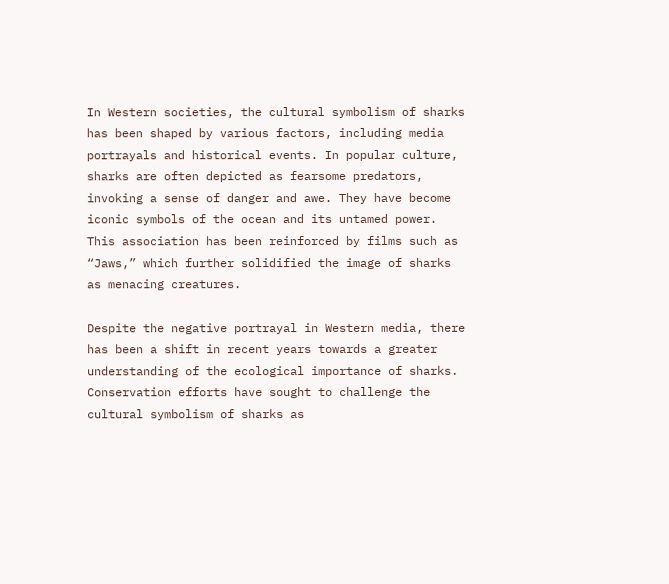In Western societies, the cultural symbolism of sharks has been shaped by various factors, including media portrayals and historical events. In popular culture, sharks are often depicted as fearsome predators, invoking a sense of danger and awe. They have become iconic symbols of the ocean and its untamed power. This association has been reinforced by films such as “Jaws,” which further solidified the image of sharks as menacing creatures.

Despite the negative portrayal in Western media, there has been a shift in recent years towards a greater understanding of the ecological importance of sharks. Conservation efforts have sought to challenge the cultural symbolism of sharks as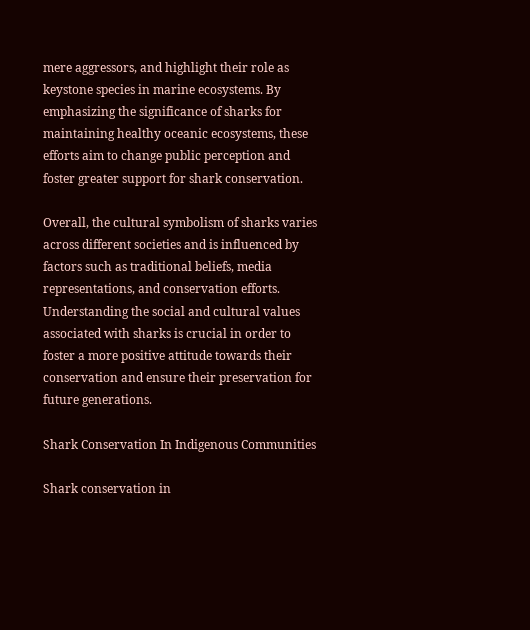mere aggressors, and highlight their role as keystone species in marine ecosystems. By emphasizing the significance of sharks for maintaining healthy oceanic ecosystems, these efforts aim to change public perception and foster greater support for shark conservation.

Overall, the cultural symbolism of sharks varies across different societies and is influenced by factors such as traditional beliefs, media representations, and conservation efforts. Understanding the social and cultural values associated with sharks is crucial in order to foster a more positive attitude towards their conservation and ensure their preservation for future generations.

Shark Conservation In Indigenous Communities

Shark conservation in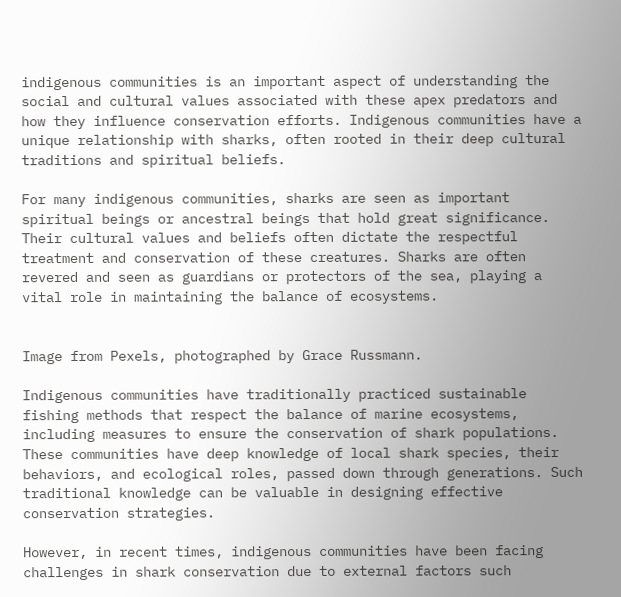indigenous communities is an important aspect of understanding the social and cultural values associated with these apex predators and how they influence conservation efforts. Indigenous communities have a unique relationship with sharks, often rooted in their deep cultural traditions and spiritual beliefs.

For many indigenous communities, sharks are seen as important spiritual beings or ancestral beings that hold great significance. Their cultural values and beliefs often dictate the respectful treatment and conservation of these creatures. Sharks are often revered and seen as guardians or protectors of the sea, playing a vital role in maintaining the balance of ecosystems.


Image from Pexels, photographed by Grace Russmann.

Indigenous communities have traditionally practiced sustainable fishing methods that respect the balance of marine ecosystems, including measures to ensure the conservation of shark populations. These communities have deep knowledge of local shark species, their behaviors, and ecological roles, passed down through generations. Such traditional knowledge can be valuable in designing effective conservation strategies.

However, in recent times, indigenous communities have been facing challenges in shark conservation due to external factors such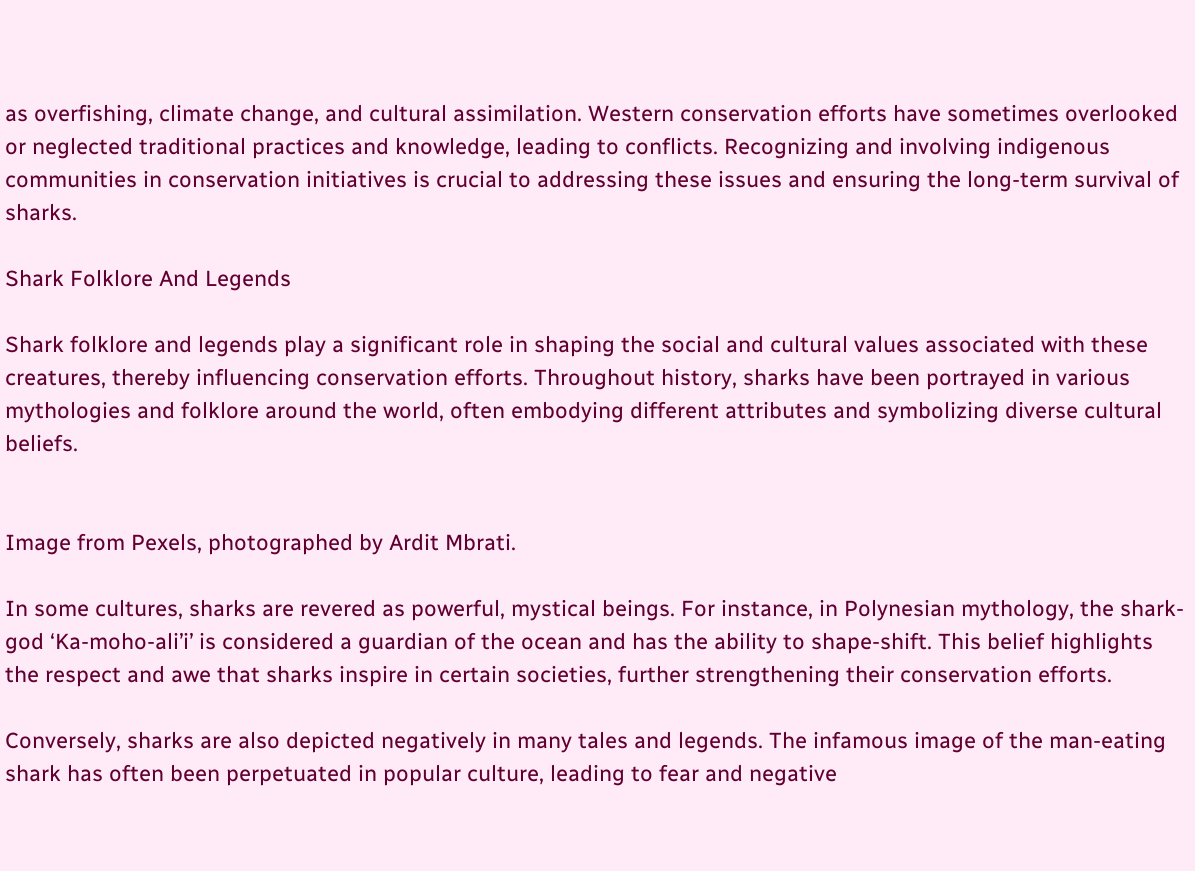as overfishing, climate change, and cultural assimilation. Western conservation efforts have sometimes overlooked or neglected traditional practices and knowledge, leading to conflicts. Recognizing and involving indigenous communities in conservation initiatives is crucial to addressing these issues and ensuring the long-term survival of sharks.

Shark Folklore And Legends

Shark folklore and legends play a significant role in shaping the social and cultural values associated with these creatures, thereby influencing conservation efforts. Throughout history, sharks have been portrayed in various mythologies and folklore around the world, often embodying different attributes and symbolizing diverse cultural beliefs.


Image from Pexels, photographed by Ardit Mbrati.

In some cultures, sharks are revered as powerful, mystical beings. For instance, in Polynesian mythology, the shark-god ‘Ka-moho-ali’i’ is considered a guardian of the ocean and has the ability to shape-shift. This belief highlights the respect and awe that sharks inspire in certain societies, further strengthening their conservation efforts.

Conversely, sharks are also depicted negatively in many tales and legends. The infamous image of the man-eating shark has often been perpetuated in popular culture, leading to fear and negative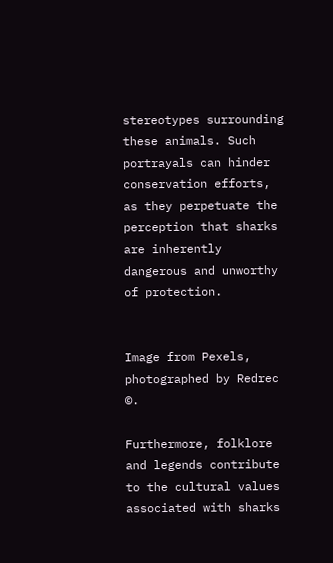stereotypes surrounding these animals. Such portrayals can hinder conservation efforts, as they perpetuate the perception that sharks are inherently dangerous and unworthy of protection.


Image from Pexels, photographed by Redrec ©.

Furthermore, folklore and legends contribute to the cultural values associated with sharks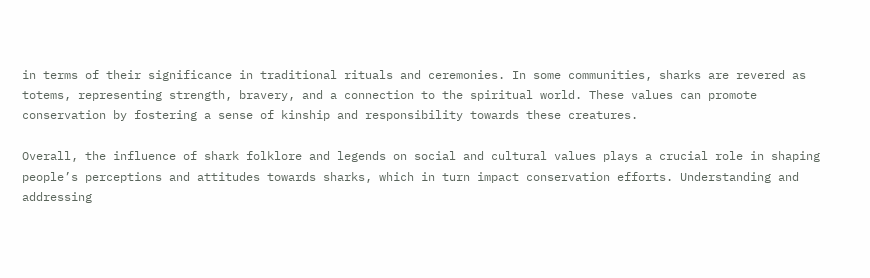in terms of their significance in traditional rituals and ceremonies. In some communities, sharks are revered as totems, representing strength, bravery, and a connection to the spiritual world. These values can promote conservation by fostering a sense of kinship and responsibility towards these creatures.

Overall, the influence of shark folklore and legends on social and cultural values plays a crucial role in shaping people’s perceptions and attitudes towards sharks, which in turn impact conservation efforts. Understanding and addressing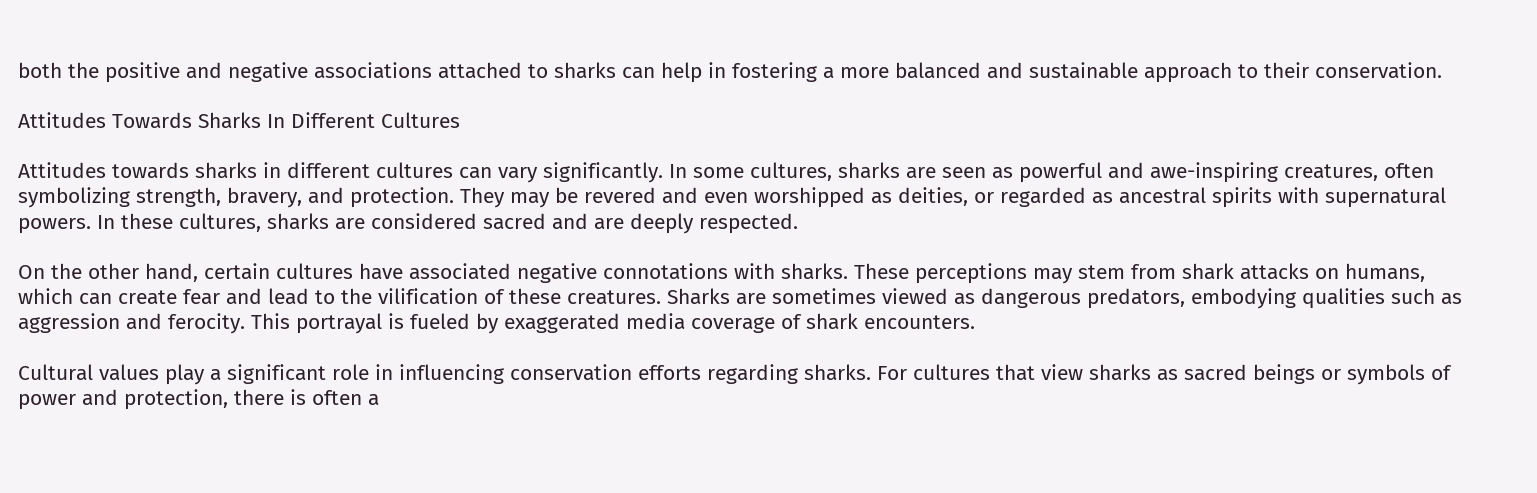both the positive and negative associations attached to sharks can help in fostering a more balanced and sustainable approach to their conservation.

Attitudes Towards Sharks In Different Cultures

Attitudes towards sharks in different cultures can vary significantly. In some cultures, sharks are seen as powerful and awe-inspiring creatures, often symbolizing strength, bravery, and protection. They may be revered and even worshipped as deities, or regarded as ancestral spirits with supernatural powers. In these cultures, sharks are considered sacred and are deeply respected.

On the other hand, certain cultures have associated negative connotations with sharks. These perceptions may stem from shark attacks on humans, which can create fear and lead to the vilification of these creatures. Sharks are sometimes viewed as dangerous predators, embodying qualities such as aggression and ferocity. This portrayal is fueled by exaggerated media coverage of shark encounters.

Cultural values play a significant role in influencing conservation efforts regarding sharks. For cultures that view sharks as sacred beings or symbols of power and protection, there is often a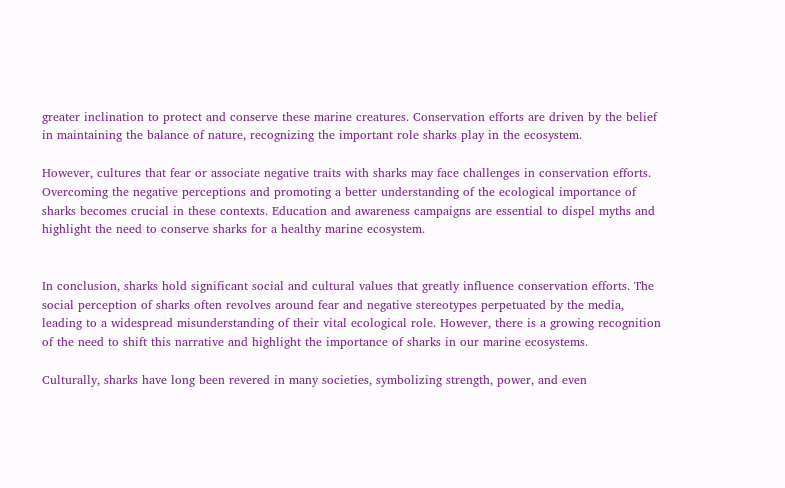greater inclination to protect and conserve these marine creatures. Conservation efforts are driven by the belief in maintaining the balance of nature, recognizing the important role sharks play in the ecosystem.

However, cultures that fear or associate negative traits with sharks may face challenges in conservation efforts. Overcoming the negative perceptions and promoting a better understanding of the ecological importance of sharks becomes crucial in these contexts. Education and awareness campaigns are essential to dispel myths and highlight the need to conserve sharks for a healthy marine ecosystem.


In conclusion, sharks hold significant social and cultural values that greatly influence conservation efforts. The social perception of sharks often revolves around fear and negative stereotypes perpetuated by the media, leading to a widespread misunderstanding of their vital ecological role. However, there is a growing recognition of the need to shift this narrative and highlight the importance of sharks in our marine ecosystems.

Culturally, sharks have long been revered in many societies, symbolizing strength, power, and even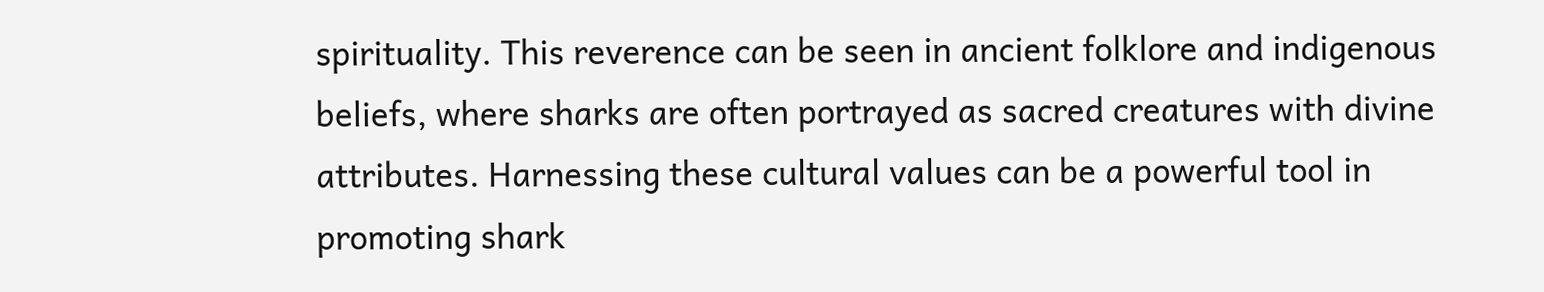spirituality. This reverence can be seen in ancient folklore and indigenous beliefs, where sharks are often portrayed as sacred creatures with divine attributes. Harnessing these cultural values can be a powerful tool in promoting shark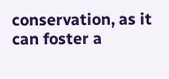conservation, as it can foster a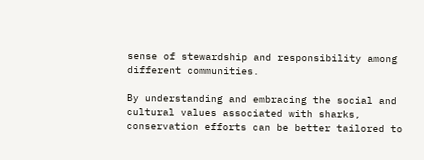sense of stewardship and responsibility among different communities.

By understanding and embracing the social and cultural values associated with sharks, conservation efforts can be better tailored to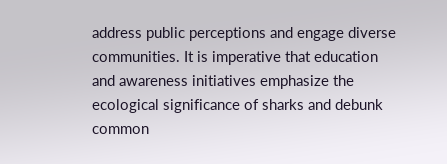address public perceptions and engage diverse communities. It is imperative that education and awareness initiatives emphasize the ecological significance of sharks and debunk common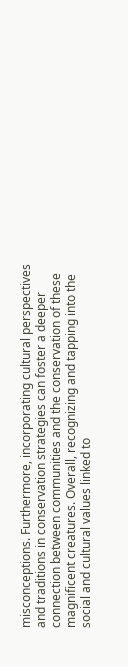misconceptions. Furthermore, incorporating cultural perspectives and traditions in conservation strategies can foster a deeper connection between communities and the conservation of these magnificent creatures. Overall, recognizing and tapping into the social and cultural values linked to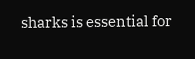sharks is essential for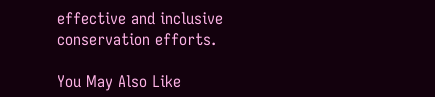effective and inclusive conservation efforts.

You May Also Like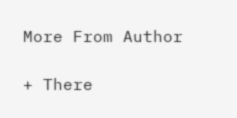More From Author

+ There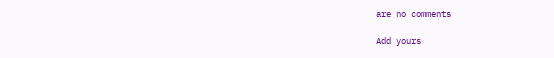are no comments

Add yours